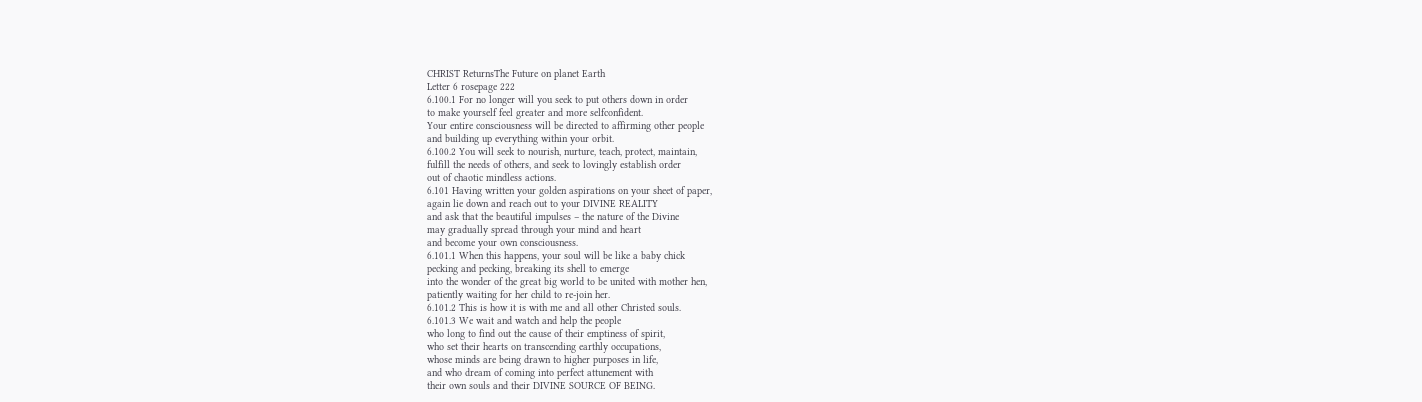CHRIST ReturnsThe Future on planet Earth
Letter 6 rosepage 222
6.100.1 For no longer will you seek to put others down in order
to make yourself feel greater and more selfconfident.
Your entire consciousness will be directed to affirming other people
and building up everything within your orbit.
6.100.2 You will seek to nourish, nurture, teach, protect, maintain,
fulfill the needs of others, and seek to lovingly establish order
out of chaotic mindless actions.
6.101 Having written your golden aspirations on your sheet of paper,
again lie down and reach out to your DIVINE REALITY
and ask that the beautiful impulses – the nature of the Divine
may gradually spread through your mind and heart
and become your own consciousness.
6.101.1 When this happens, your soul will be like a baby chick
pecking and pecking, breaking its shell to emerge
into the wonder of the great big world to be united with mother hen,
patiently waiting for her child to re-join her.
6.101.2 This is how it is with me and all other Christed souls.
6.101.3 We wait and watch and help the people
who long to find out the cause of their emptiness of spirit,
who set their hearts on transcending earthly occupations,
whose minds are being drawn to higher purposes in life,
and who dream of coming into perfect attunement with
their own souls and their DIVINE SOURCE OF BEING.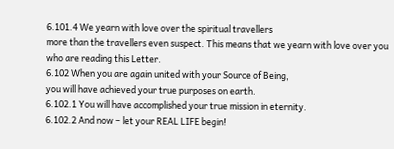6.101.4 We yearn with love over the spiritual travellers
more than the travellers even suspect. This means that we yearn with love over you
who are reading this Letter.
6.102 When you are again united with your Source of Being,
you will have achieved your true purposes on earth.
6.102.1 You will have accomplished your true mission in eternity.
6.102.2 And now – let your REAL LIFE begin!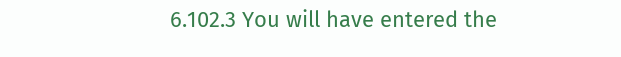6.102.3 You will have entered the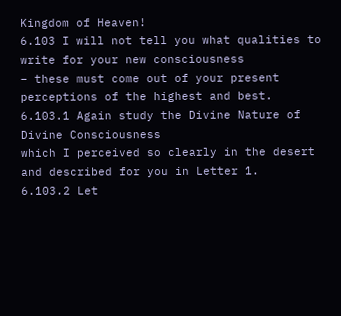Kingdom of Heaven!
6.103 I will not tell you what qualities to write for your new consciousness
– these must come out of your present perceptions of the highest and best.
6.103.1 Again study the Divine Nature of Divine Consciousness
which I perceived so clearly in the desert and described for you in Letter 1.
6.103.2 Let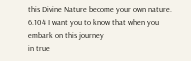this Divine Nature become your own nature.
6.104 I want you to know that when you embark on this journey
in true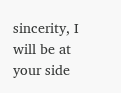sincerity, I will be at your side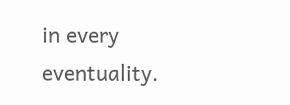in every eventuality.